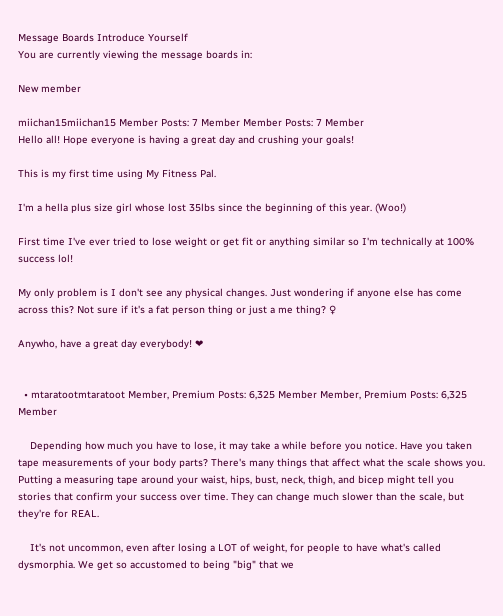Message Boards Introduce Yourself
You are currently viewing the message boards in:

New member

miichan15miichan15 Member Posts: 7 Member Member Posts: 7 Member
Hello all! Hope everyone is having a great day and crushing your goals!

This is my first time using My Fitness Pal.

I'm a hella plus size girl whose lost 35lbs since the beginning of this year. (Woo!)

First time I've ever tried to lose weight or get fit or anything similar so I'm technically at 100% success lol!

My only problem is I don't see any physical changes. Just wondering if anyone else has come across this? Not sure if it's a fat person thing or just a me thing? ♀

Anywho, have a great day everybody! ❤


  • mtaratootmtaratoot Member, Premium Posts: 6,325 Member Member, Premium Posts: 6,325 Member

    Depending how much you have to lose, it may take a while before you notice. Have you taken tape measurements of your body parts? There's many things that affect what the scale shows you. Putting a measuring tape around your waist, hips, bust, neck, thigh, and bicep might tell you stories that confirm your success over time. They can change much slower than the scale, but they're for REAL.

    It's not uncommon, even after losing a LOT of weight, for people to have what's called dysmorphia. We get so accustomed to being "big" that we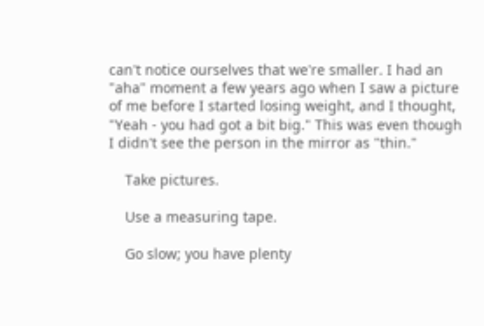can't notice ourselves that we're smaller. I had an "aha" moment a few years ago when I saw a picture of me before I started losing weight, and I thought, "Yeah - you had got a bit big." This was even though I didn't see the person in the mirror as "thin."

    Take pictures.

    Use a measuring tape.

    Go slow; you have plenty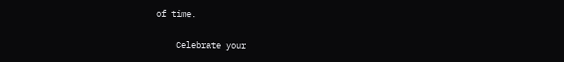of time.

    Celebrate your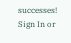successes!
Sign In or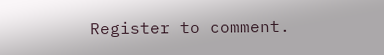Register to comment.